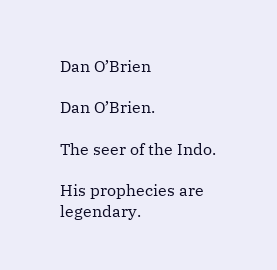Dan O’Brien

Dan O’Brien.

The seer of the Indo.

His prophecies are legendary.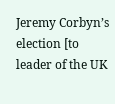Jeremy Corbyn’s election [to leader of the UK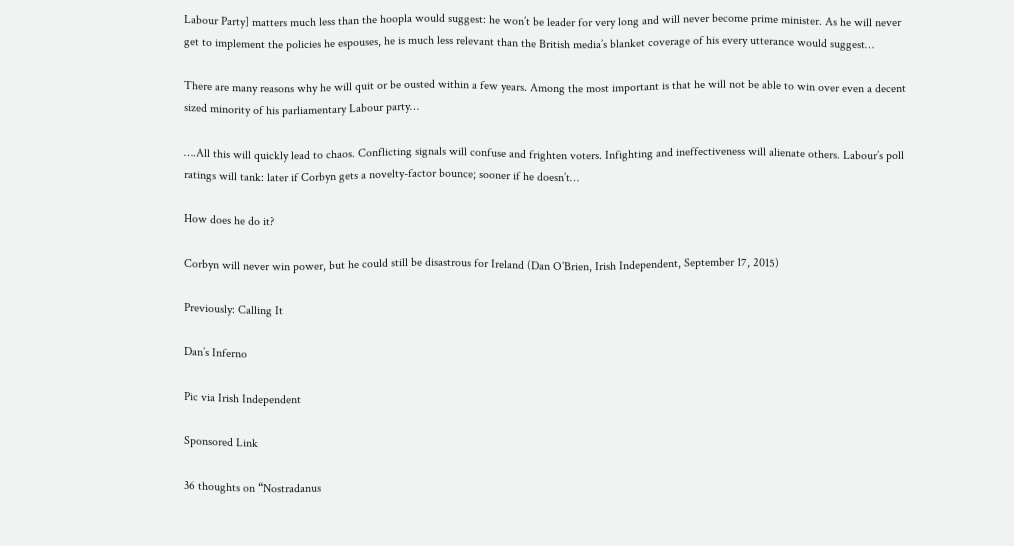Labour Party] matters much less than the hoopla would suggest: he won’t be leader for very long and will never become prime minister. As he will never get to implement the policies he espouses, he is much less relevant than the British media’s blanket coverage of his every utterance would suggest…

There are many reasons why he will quit or be ousted within a few years. Among the most important is that he will not be able to win over even a decent sized minority of his parliamentary Labour party…

….All this will quickly lead to chaos. Conflicting signals will confuse and frighten voters. Infighting and ineffectiveness will alienate others. Labour’s poll ratings will tank: later if Corbyn gets a novelty-factor bounce; sooner if he doesn’t…

How does he do it?

Corbyn will never win power, but he could still be disastrous for Ireland (Dan O’Brien, Irish Independent, September 17, 2015)

Previously: Calling It

Dan’s Inferno

Pic via Irish Independent

Sponsored Link

36 thoughts on “Nostradanus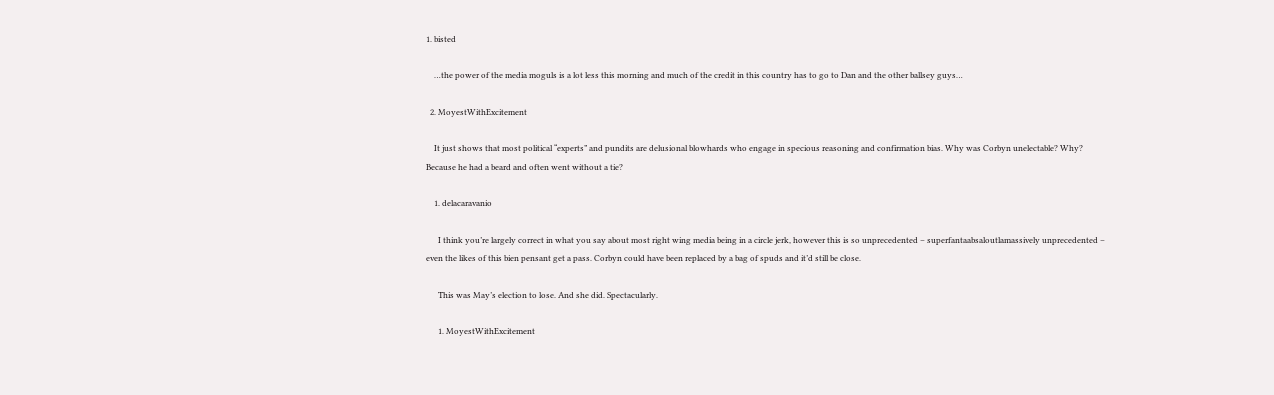1. bisted

    …the power of the media moguls is a lot less this morning and much of the credit in this country has to go to Dan and the other ballsey guys…

  2. MoyestWithExcitement

    It just shows that most political “experts” and pundits are delusional blowhards who engage in specious reasoning and confirmation bias. Why was Corbyn unelectable? Why? Because he had a beard and often went without a tie?

    1. delacaravanio

      I think you’re largely correct in what you say about most right wing media being in a circle jerk, however this is so unprecedented – superfantaabsaloutlamassively unprecedented – even the likes of this bien pensant get a pass. Corbyn could have been replaced by a bag of spuds and it’d still be close.

      This was May’s election to lose. And she did. Spectacularly.

      1. MoyestWithExcitement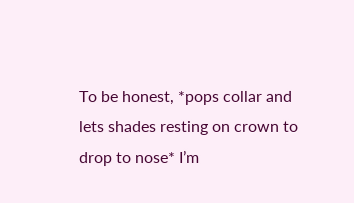To be honest, *pops collar and lets shades resting on crown to drop to nose* I’m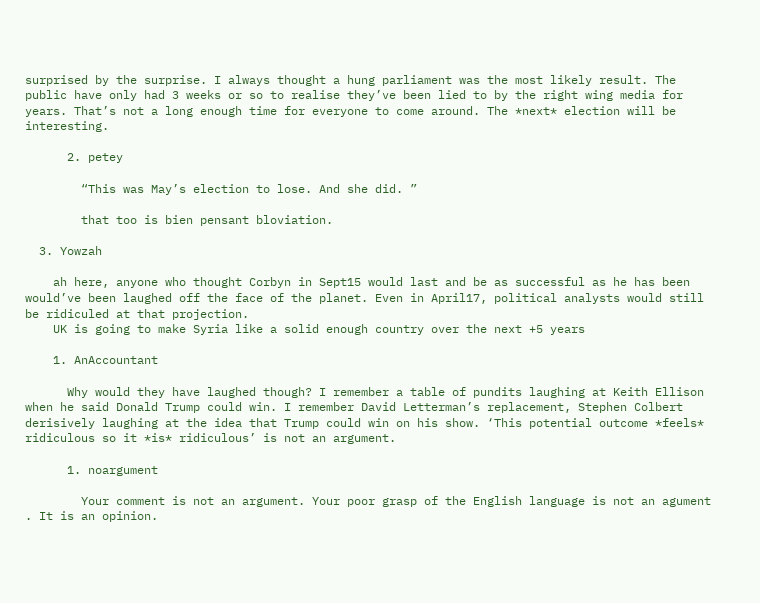surprised by the surprise. I always thought a hung parliament was the most likely result. The public have only had 3 weeks or so to realise they’ve been lied to by the right wing media for years. That’s not a long enough time for everyone to come around. The *next* election will be interesting.

      2. petey

        “This was May’s election to lose. And she did. ”

        that too is bien pensant bloviation.

  3. Yowzah

    ah here, anyone who thought Corbyn in Sept15 would last and be as successful as he has been would’ve been laughed off the face of the planet. Even in April17, political analysts would still be ridiculed at that projection.
    UK is going to make Syria like a solid enough country over the next +5 years

    1. AnAccountant

      Why would they have laughed though? I remember a table of pundits laughing at Keith Ellison when he said Donald Trump could win. I remember David Letterman’s replacement, Stephen Colbert derisively laughing at the idea that Trump could win on his show. ‘This potential outcome *feels* ridiculous so it *is* ridiculous’ is not an argument.

      1. noargument

        Your comment is not an argument. Your poor grasp of the English language is not an agument . It is an opinion.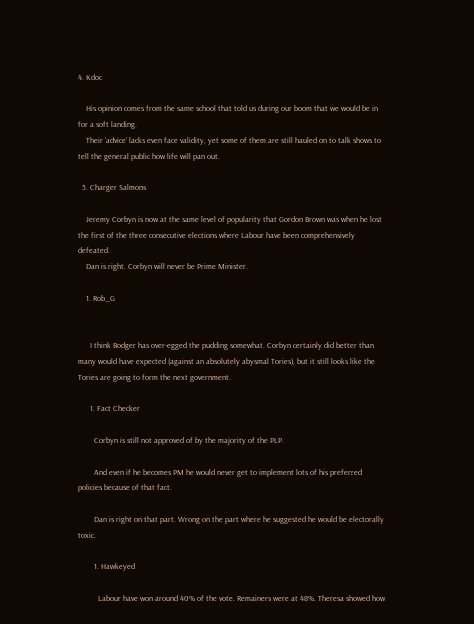4. Kdoc

    His opinion comes from the same school that told us during our boom that we would be in for a soft landing.
    Their ‘advice’ lacks even face validity, yet some of them are still hauled on to talk shows to tell the general public how life will pan out.

  5. Charger Salmons

    Jeremy Corbyn is now at the same level of popularity that Gordon Brown was when he lost the first of the three consecutive elections where Labour have been comprehensively defeated.
    Dan is right. Corbyn will never be Prime Minister.

    1. Rob_G


      I think Bodger has over-egged the pudding somewhat. Corbyn certainly did better than many would have expected (against an absolutely abysmal Tories), but it still looks like the Tories are going to form the next government.

      1. Fact Checker

        Corbyn is still not approved of by the majority of the PLP.

        And even if he becomes PM he would never get to implement lots of his preferred policies because of that fact.

        Dan is right on that part. Wrong on the part where he suggested he would be electorally toxic.

        1. Hawkeyed

          Labour have won around 40% of the vote. Remainers were at 48%. Theresa showed how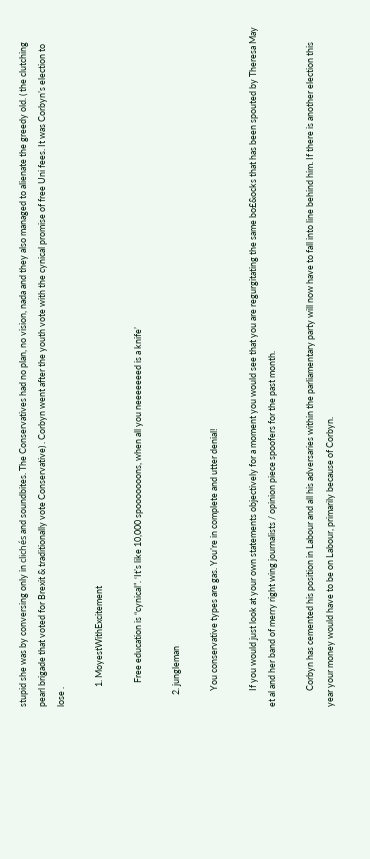stupid she was by conversing only in clichés and soundbites. The Conservatives had no plan, no vision, nada and they also managed to alienate the greedy old. ( the clutching pearl brigade that voted for Brexit & traditionally vote Conservative) . Corbyn went after the youth vote with the cynical promise of free Uni fees. It was Corbyn’s election to lose .

          1. MoyestWithExcitement

            Free education is “cynical”. ‘It’s like 10,000 spooooooons, when all you neeeeeeed is a knife’

      2. jungleman

        You conservative types are gas. You’re in complete and utter denial!

        If you would just look at your own statements objectively for a moment you would see that you are regurgitating the same bo£&ocks that has been spouted by Theresa May et al and her band of merry right wing journalists / opinion piece spoofers for the past month.

        Corbyn has cemented his position in Labour and all his adversaries within the parliamentary party will now have to fall into line behind him. If there is another election this year your money would have to be on Labour, primarily because of Corbyn.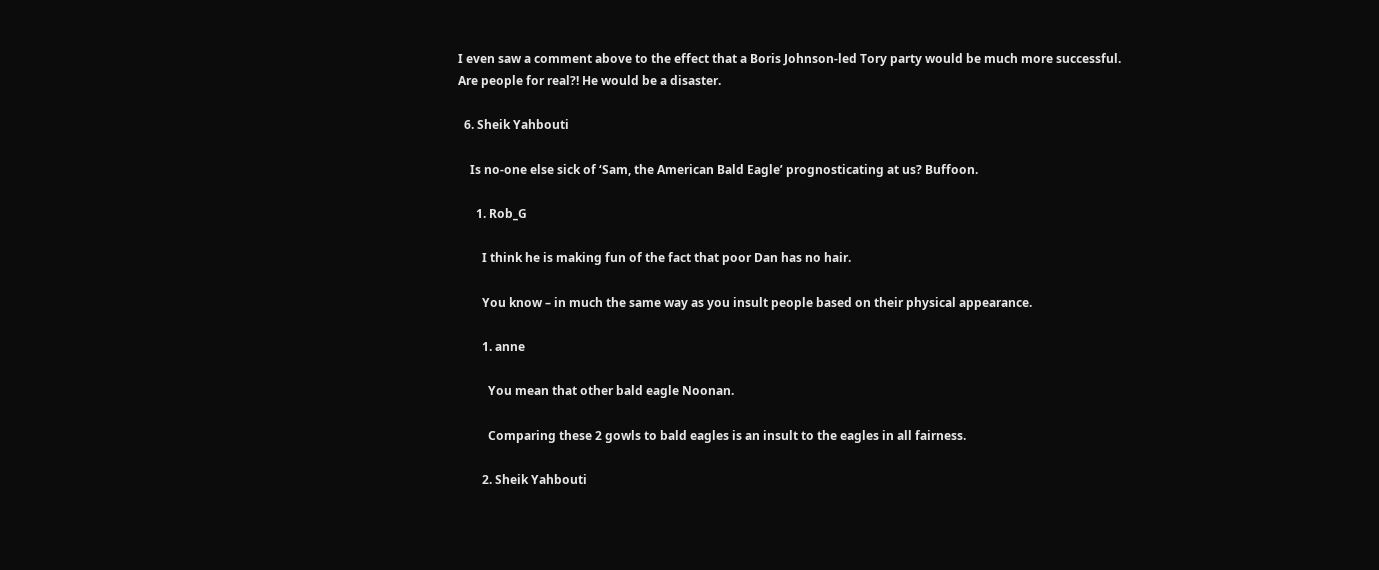I even saw a comment above to the effect that a Boris Johnson-led Tory party would be much more successful. Are people for real?! He would be a disaster.

  6. Sheik Yahbouti

    Is no-one else sick of ‘Sam, the American Bald Eagle’ prognosticating at us? Buffoon.

      1. Rob_G

        I think he is making fun of the fact that poor Dan has no hair.

        You know – in much the same way as you insult people based on their physical appearance.

        1. anne

          You mean that other bald eagle Noonan.

          Comparing these 2 gowls to bald eagles is an insult to the eagles in all fairness.

        2. Sheik Yahbouti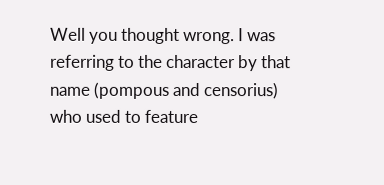Well you thought wrong. I was referring to the character by that name (pompous and censorius) who used to feature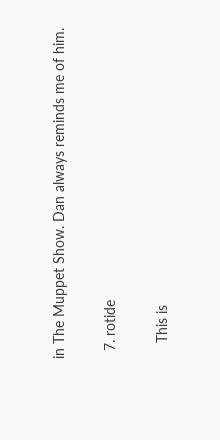in The Muppet Show. Dan always reminds me of him.

  7. rotide

    This is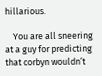hillarious.

    You are all sneering at a guy for predicting that corbyn wouldn’t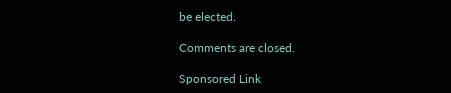be elected.

Comments are closed.

Sponsored Link